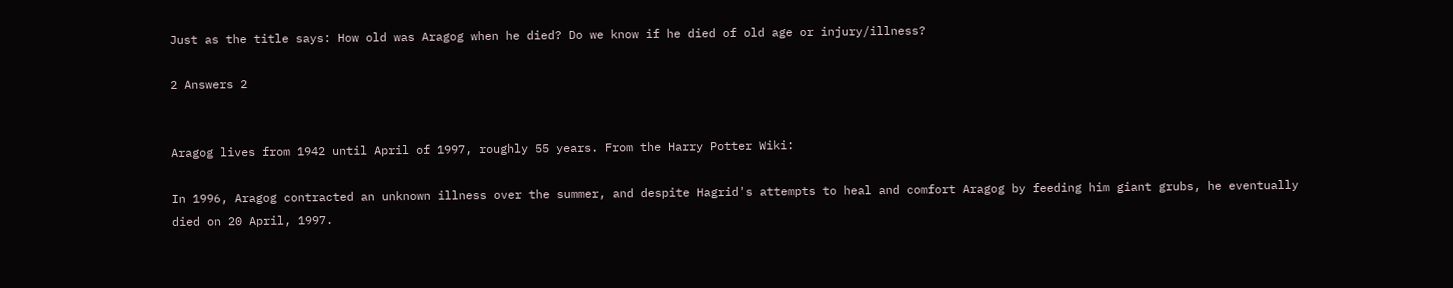Just as the title says: How old was Aragog when he died? Do we know if he died of old age or injury/illness?

2 Answers 2


Aragog lives from 1942 until April of 1997, roughly 55 years. From the Harry Potter Wiki:

In 1996, Aragog contracted an unknown illness over the summer, and despite Hagrid's attempts to heal and comfort Aragog by feeding him giant grubs, he eventually died on 20 April, 1997.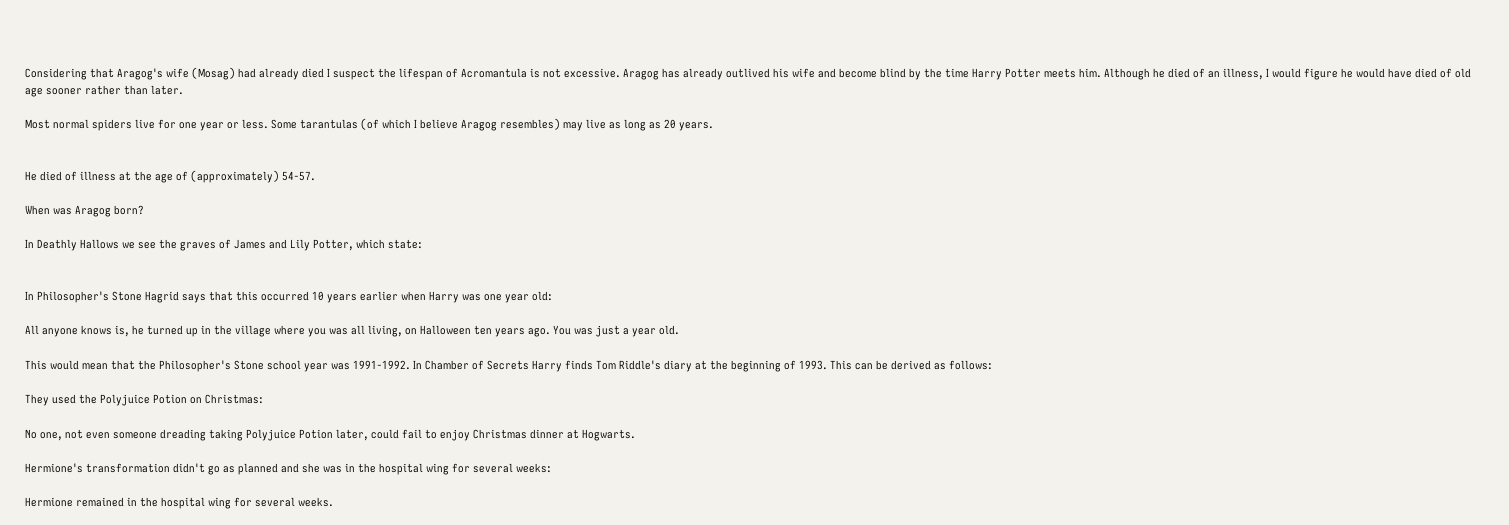Considering that Aragog's wife (Mosag) had already died I suspect the lifespan of Acromantula is not excessive. Aragog has already outlived his wife and become blind by the time Harry Potter meets him. Although he died of an illness, I would figure he would have died of old age sooner rather than later.

Most normal spiders live for one year or less. Some tarantulas (of which I believe Aragog resembles) may live as long as 20 years.


He died of illness at the age of (approximately) 54-57.

When was Aragog born?

In Deathly Hallows we see the graves of James and Lily Potter, which state:


In Philosopher's Stone Hagrid says that this occurred 10 years earlier when Harry was one year old:

All anyone knows is, he turned up in the village where you was all living, on Halloween ten years ago. You was just a year old.

This would mean that the Philosopher's Stone school year was 1991-1992. In Chamber of Secrets Harry finds Tom Riddle's diary at the beginning of 1993. This can be derived as follows:

They used the Polyjuice Potion on Christmas:

No one, not even someone dreading taking Polyjuice Potion later, could fail to enjoy Christmas dinner at Hogwarts.

Hermione's transformation didn't go as planned and she was in the hospital wing for several weeks:

Hermione remained in the hospital wing for several weeks.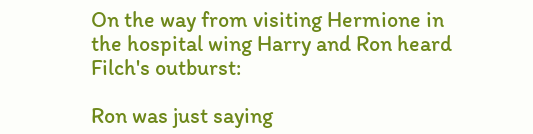On the way from visiting Hermione in the hospital wing Harry and Ron heard Filch's outburst:

Ron was just saying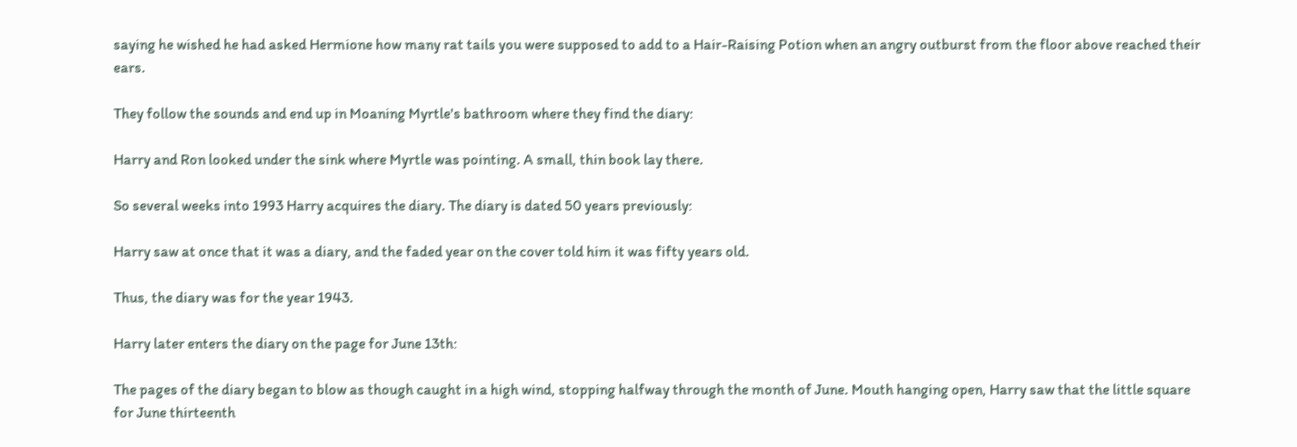saying he wished he had asked Hermione how many rat tails you were supposed to add to a Hair-Raising Potion when an angry outburst from the floor above reached their ears.

They follow the sounds and end up in Moaning Myrtle's bathroom where they find the diary:

Harry and Ron looked under the sink where Myrtle was pointing. A small, thin book lay there.

So several weeks into 1993 Harry acquires the diary. The diary is dated 50 years previously:

Harry saw at once that it was a diary, and the faded year on the cover told him it was fifty years old.

Thus, the diary was for the year 1943.

Harry later enters the diary on the page for June 13th:

The pages of the diary began to blow as though caught in a high wind, stopping halfway through the month of June. Mouth hanging open, Harry saw that the little square for June thirteenth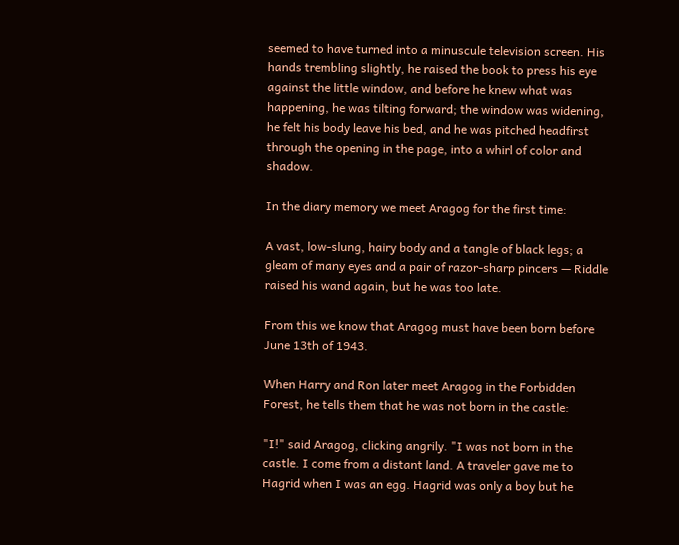seemed to have turned into a minuscule television screen. His hands trembling slightly, he raised the book to press his eye against the little window, and before he knew what was happening, he was tilting forward; the window was widening, he felt his body leave his bed, and he was pitched headfirst through the opening in the page, into a whirl of color and shadow.

In the diary memory we meet Aragog for the first time:

A vast, low-slung, hairy body and a tangle of black legs; a gleam of many eyes and a pair of razor-sharp pincers — Riddle raised his wand again, but he was too late.

From this we know that Aragog must have been born before June 13th of 1943.

When Harry and Ron later meet Aragog in the Forbidden Forest, he tells them that he was not born in the castle:

"I!" said Aragog, clicking angrily. "I was not born in the castle. I come from a distant land. A traveler gave me to Hagrid when I was an egg. Hagrid was only a boy but he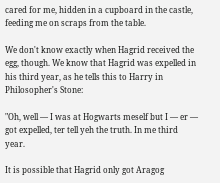cared for me, hidden in a cupboard in the castle, feeding me on scraps from the table.

We don't know exactly when Hagrid received the egg, though. We know that Hagrid was expelled in his third year, as he tells this to Harry in Philosopher's Stone:

"Oh, well — I was at Hogwarts meself but I — er — got expelled, ter tell yeh the truth. In me third year.

It is possible that Hagrid only got Aragog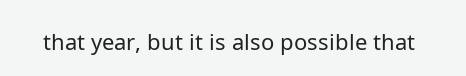that year, but it is also possible that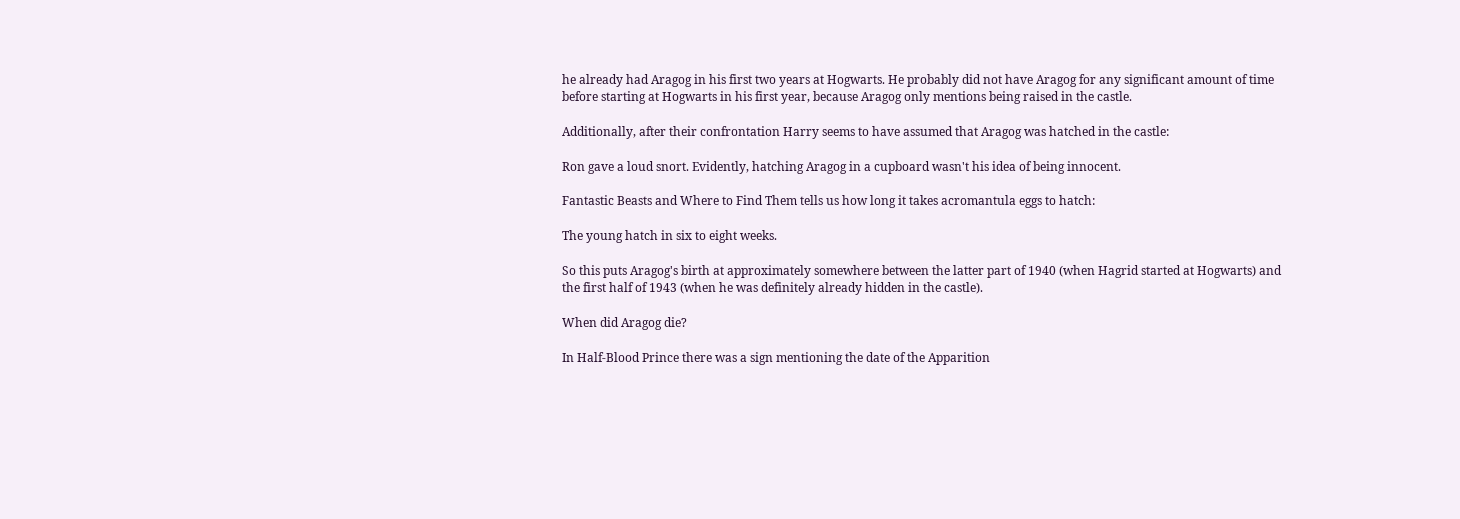he already had Aragog in his first two years at Hogwarts. He probably did not have Aragog for any significant amount of time before starting at Hogwarts in his first year, because Aragog only mentions being raised in the castle.

Additionally, after their confrontation Harry seems to have assumed that Aragog was hatched in the castle:

Ron gave a loud snort. Evidently, hatching Aragog in a cupboard wasn't his idea of being innocent.

Fantastic Beasts and Where to Find Them tells us how long it takes acromantula eggs to hatch:

The young hatch in six to eight weeks.

So this puts Aragog's birth at approximately somewhere between the latter part of 1940 (when Hagrid started at Hogwarts) and the first half of 1943 (when he was definitely already hidden in the castle).

When did Aragog die?

In Half-Blood Prince there was a sign mentioning the date of the Apparition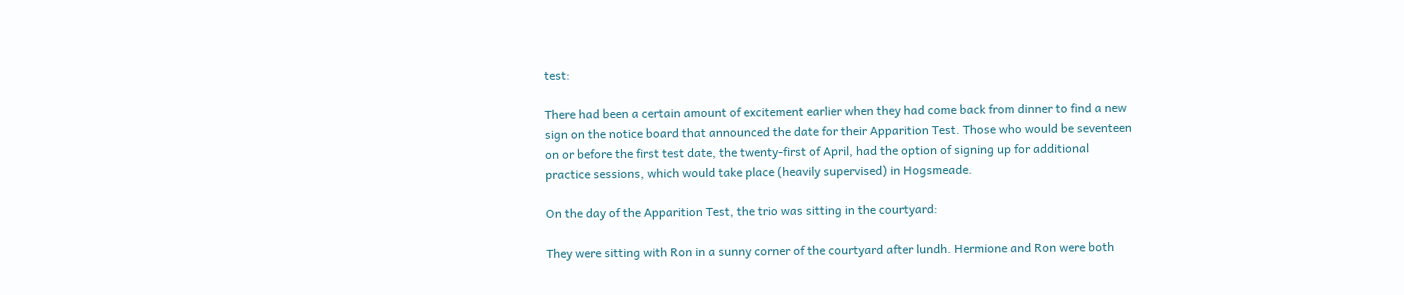test:

There had been a certain amount of excitement earlier when they had come back from dinner to find a new sign on the notice board that announced the date for their Apparition Test. Those who would be seventeen on or before the first test date, the twenty-first of April, had the option of signing up for additional practice sessions, which would take place (heavily supervised) in Hogsmeade.

On the day of the Apparition Test, the trio was sitting in the courtyard:

They were sitting with Ron in a sunny corner of the courtyard after lundh. Hermione and Ron were both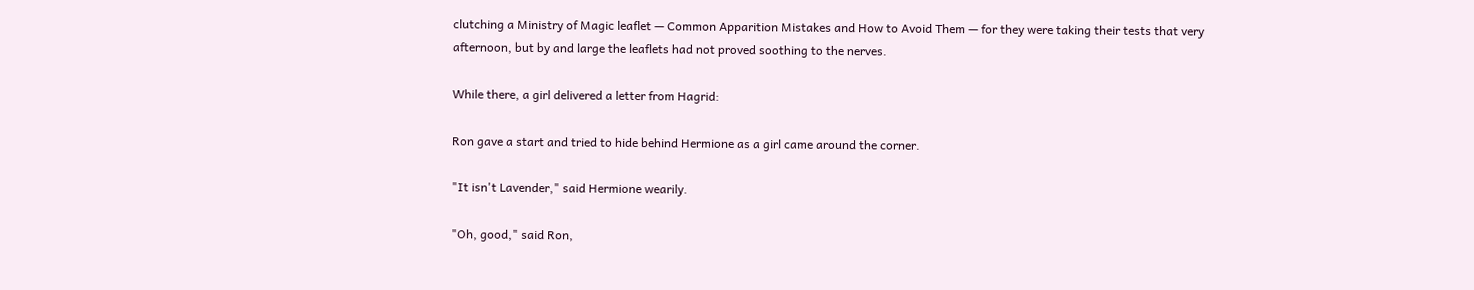clutching a Ministry of Magic leaflet — Common Apparition Mistakes and How to Avoid Them — for they were taking their tests that very afternoon, but by and large the leaflets had not proved soothing to the nerves.

While there, a girl delivered a letter from Hagrid:

Ron gave a start and tried to hide behind Hermione as a girl came around the corner.

"It isn't Lavender," said Hermione wearily.

"Oh, good," said Ron,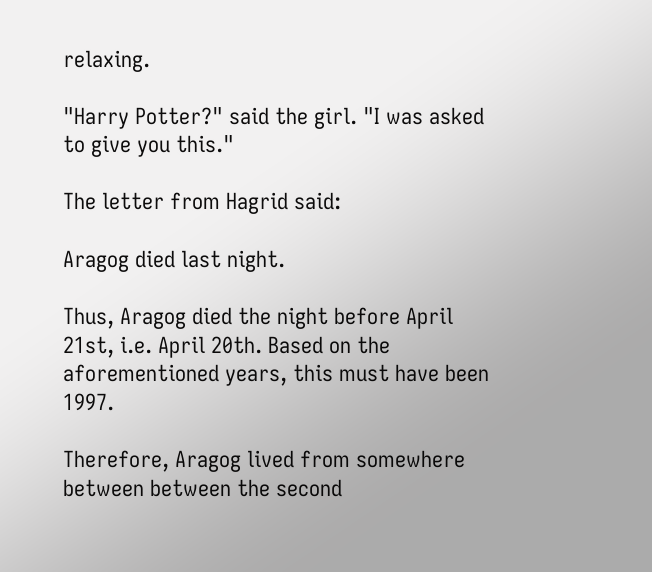relaxing.

"Harry Potter?" said the girl. "I was asked to give you this."

The letter from Hagrid said:

Aragog died last night.

Thus, Aragog died the night before April 21st, i.e. April 20th. Based on the aforementioned years, this must have been 1997.

Therefore, Aragog lived from somewhere between between the second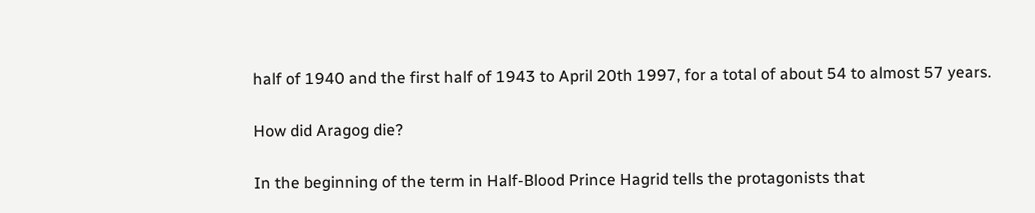half of 1940 and the first half of 1943 to April 20th 1997, for a total of about 54 to almost 57 years.

How did Aragog die?

In the beginning of the term in Half-Blood Prince Hagrid tells the protagonists that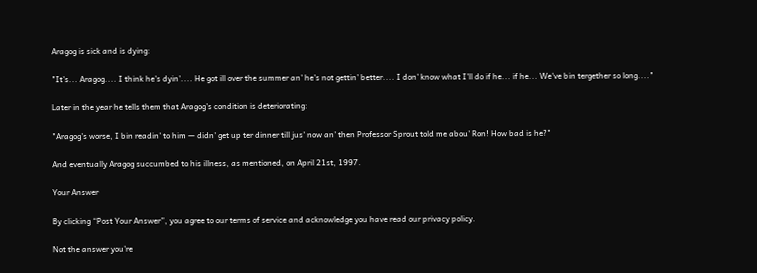Aragog is sick and is dying:

"It's... Aragog.... I think he's dyin'.... He got ill over the summer an' he's not gettin' better.... I don' know what I'll do if he... if he... We've bin tergether so long...."

Later in the year he tells them that Aragog's condition is deteriorating:

"Aragog's worse, I bin readin' to him — didn' get up ter dinner till jus' now an' then Professor Sprout told me abou' Ron! How bad is he?"

And eventually Aragog succumbed to his illness, as mentioned, on April 21st, 1997.

Your Answer

By clicking “Post Your Answer”, you agree to our terms of service and acknowledge you have read our privacy policy.

Not the answer you're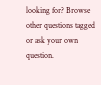looking for? Browse other questions tagged or ask your own question.